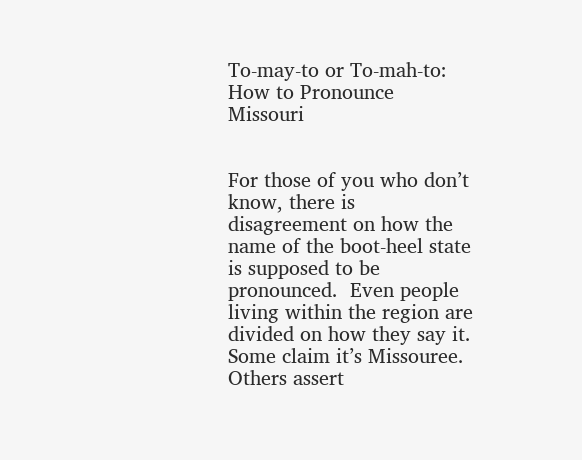To-may-to or To-mah-to: How to Pronounce Missouri


For those of you who don’t know, there is disagreement on how the name of the boot-heel state is supposed to be pronounced.  Even people living within the region are divided on how they say it.  Some claim it’s Missouree.  Others assert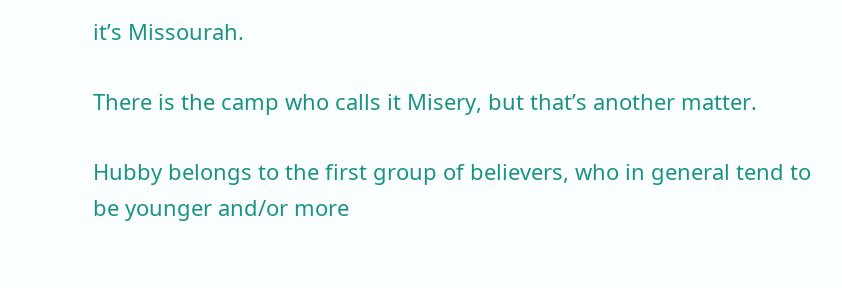it’s Missourah.

There is the camp who calls it Misery, but that’s another matter.

Hubby belongs to the first group of believers, who in general tend to be younger and/or more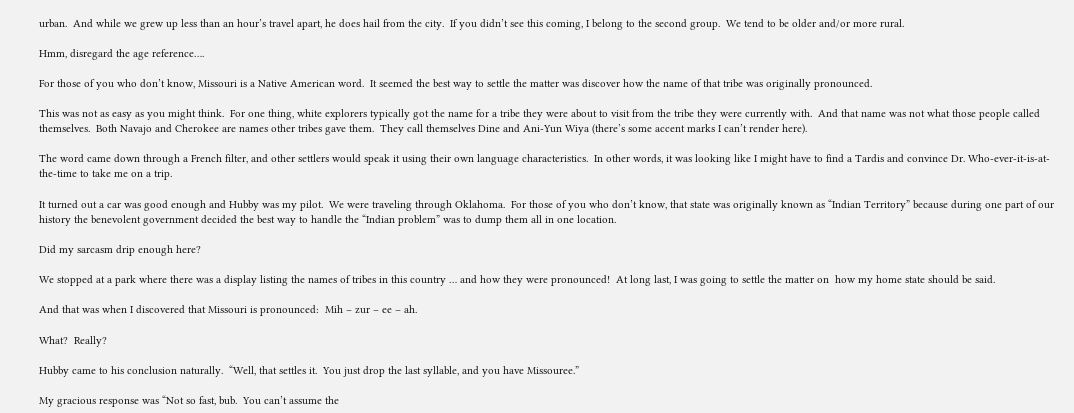urban.  And while we grew up less than an hour’s travel apart, he does hail from the city.  If you didn’t see this coming, I belong to the second group.  We tend to be older and/or more rural.

Hmm, disregard the age reference….

For those of you who don’t know, Missouri is a Native American word.  It seemed the best way to settle the matter was discover how the name of that tribe was originally pronounced.

This was not as easy as you might think.  For one thing, white explorers typically got the name for a tribe they were about to visit from the tribe they were currently with.  And that name was not what those people called themselves.  Both Navajo and Cherokee are names other tribes gave them.  They call themselves Dine and Ani-Yun Wiya (there’s some accent marks I can’t render here).

The word came down through a French filter, and other settlers would speak it using their own language characteristics.  In other words, it was looking like I might have to find a Tardis and convince Dr. Who-ever-it-is-at-the-time to take me on a trip.

It turned out a car was good enough and Hubby was my pilot.  We were traveling through Oklahoma.  For those of you who don’t know, that state was originally known as “Indian Territory” because during one part of our history the benevolent government decided the best way to handle the “Indian problem” was to dump them all in one location.

Did my sarcasm drip enough here?

We stopped at a park where there was a display listing the names of tribes in this country … and how they were pronounced!  At long last, I was going to settle the matter on  how my home state should be said.

And that was when I discovered that Missouri is pronounced:  Mih – zur – ee – ah.

What?  Really?

Hubby came to his conclusion naturally.  “Well, that settles it.  You just drop the last syllable, and you have Missouree.”

My gracious response was “Not so fast, bub.  You can’t assume the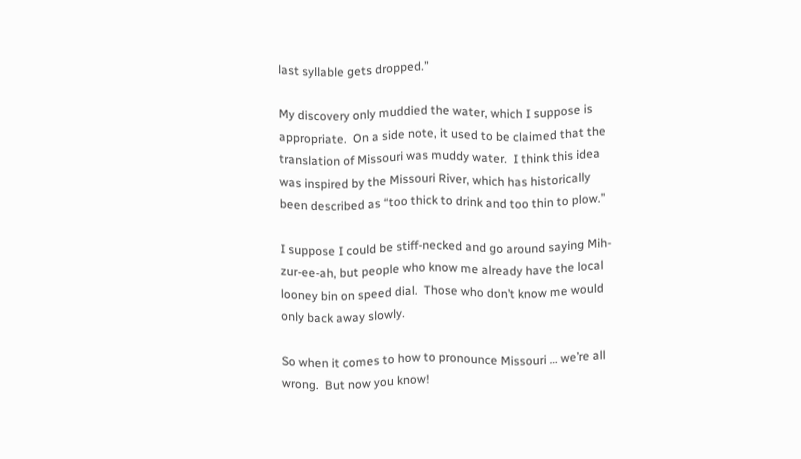last syllable gets dropped.”

My discovery only muddied the water, which I suppose is appropriate.  On a side note, it used to be claimed that the translation of Missouri was muddy water.  I think this idea was inspired by the Missouri River, which has historically been described as “too thick to drink and too thin to plow.”

I suppose I could be stiff-necked and go around saying Mih-zur-ee-ah, but people who know me already have the local looney bin on speed dial.  Those who don’t know me would only back away slowly.

So when it comes to how to pronounce Missouri … we’re all wrong.  But now you know!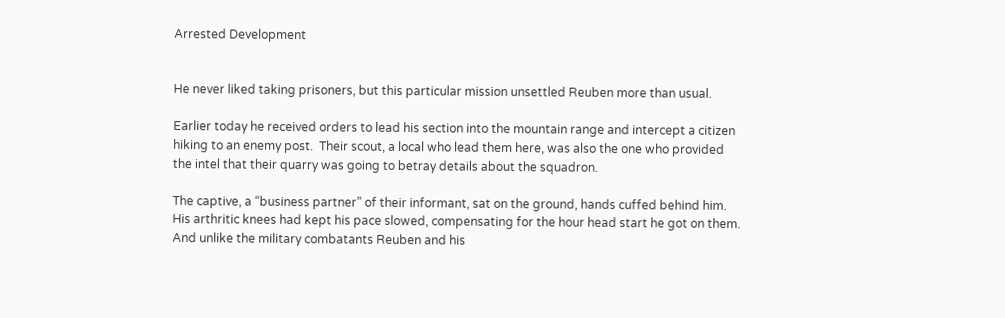Arrested Development


He never liked taking prisoners, but this particular mission unsettled Reuben more than usual.

Earlier today he received orders to lead his section into the mountain range and intercept a citizen hiking to an enemy post.  Their scout, a local who lead them here, was also the one who provided the intel that their quarry was going to betray details about the squadron.

The captive, a “business partner” of their informant, sat on the ground, hands cuffed behind him.  His arthritic knees had kept his pace slowed, compensating for the hour head start he got on them.  And unlike the military combatants Reuben and his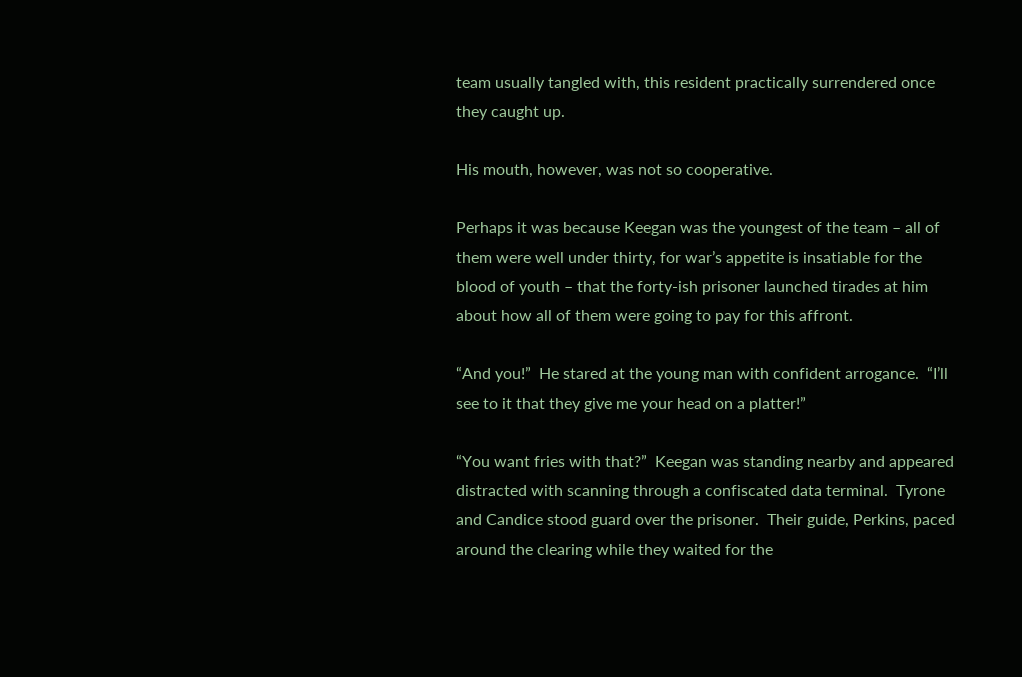team usually tangled with, this resident practically surrendered once they caught up.

His mouth, however, was not so cooperative.

Perhaps it was because Keegan was the youngest of the team – all of them were well under thirty, for war’s appetite is insatiable for the blood of youth – that the forty-ish prisoner launched tirades at him about how all of them were going to pay for this affront.

“And you!”  He stared at the young man with confident arrogance.  “I’ll see to it that they give me your head on a platter!”

“You want fries with that?”  Keegan was standing nearby and appeared distracted with scanning through a confiscated data terminal.  Tyrone and Candice stood guard over the prisoner.  Their guide, Perkins, paced around the clearing while they waited for the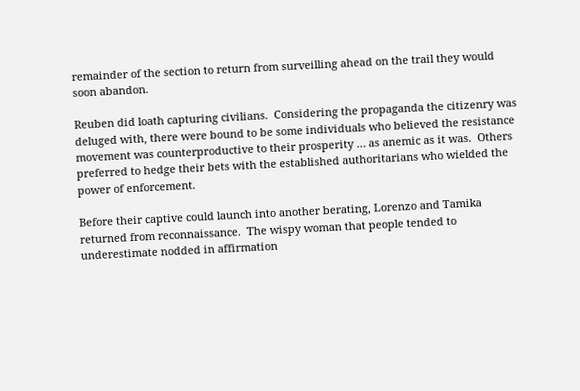remainder of the section to return from surveilling ahead on the trail they would soon abandon.

Reuben did loath capturing civilians.  Considering the propaganda the citizenry was deluged with, there were bound to be some individuals who believed the resistance movement was counterproductive to their prosperity … as anemic as it was.  Others preferred to hedge their bets with the established authoritarians who wielded the power of enforcement.

Before their captive could launch into another berating, Lorenzo and Tamika returned from reconnaissance.  The wispy woman that people tended to underestimate nodded in affirmation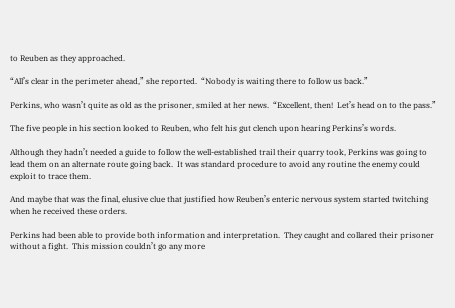to Reuben as they approached.

“All’s clear in the perimeter ahead,” she reported.  “Nobody is waiting there to follow us back.”

Perkins, who wasn’t quite as old as the prisoner, smiled at her news.  “Excellent, then!  Let’s head on to the pass.”

The five people in his section looked to Reuben, who felt his gut clench upon hearing Perkins’s words.

Although they hadn’t needed a guide to follow the well-established trail their quarry took, Perkins was going to lead them on an alternate route going back.  It was standard procedure to avoid any routine the enemy could exploit to trace them.

And maybe that was the final, elusive clue that justified how Reuben’s enteric nervous system started twitching when he received these orders.

Perkins had been able to provide both information and interpretation.  They caught and collared their prisoner without a fight.  This mission couldn’t go any more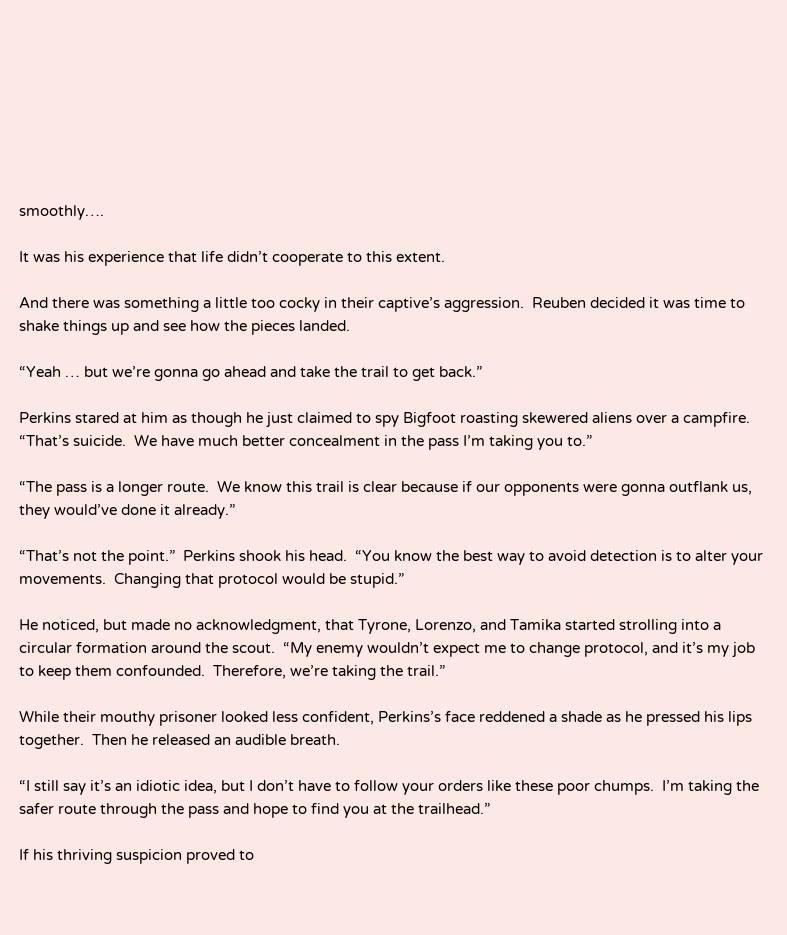smoothly….

It was his experience that life didn’t cooperate to this extent.

And there was something a little too cocky in their captive’s aggression.  Reuben decided it was time to shake things up and see how the pieces landed.

“Yeah … but we’re gonna go ahead and take the trail to get back.”

Perkins stared at him as though he just claimed to spy Bigfoot roasting skewered aliens over a campfire.  “That’s suicide.  We have much better concealment in the pass I’m taking you to.”

“The pass is a longer route.  We know this trail is clear because if our opponents were gonna outflank us, they would’ve done it already.”

“That’s not the point.”  Perkins shook his head.  “You know the best way to avoid detection is to alter your movements.  Changing that protocol would be stupid.”

He noticed, but made no acknowledgment, that Tyrone, Lorenzo, and Tamika started strolling into a circular formation around the scout.  “My enemy wouldn’t expect me to change protocol, and it’s my job to keep them confounded.  Therefore, we’re taking the trail.”

While their mouthy prisoner looked less confident, Perkins’s face reddened a shade as he pressed his lips together.  Then he released an audible breath.

“I still say it’s an idiotic idea, but I don’t have to follow your orders like these poor chumps.  I’m taking the safer route through the pass and hope to find you at the trailhead.”

If his thriving suspicion proved to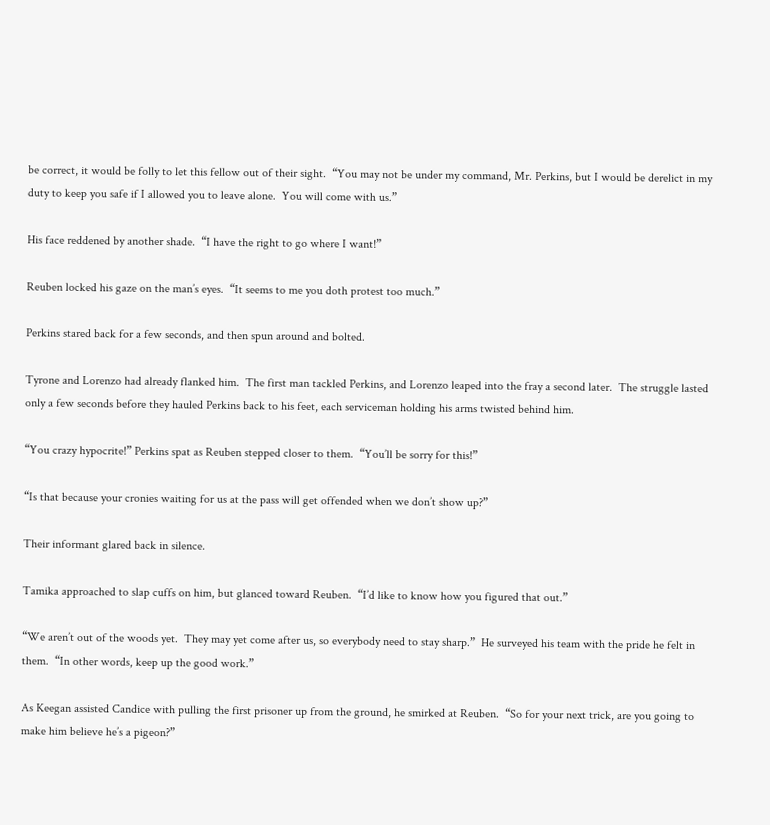be correct, it would be folly to let this fellow out of their sight.  “You may not be under my command, Mr. Perkins, but I would be derelict in my duty to keep you safe if I allowed you to leave alone.  You will come with us.”

His face reddened by another shade.  “I have the right to go where I want!”

Reuben locked his gaze on the man’s eyes.  “It seems to me you doth protest too much.”

Perkins stared back for a few seconds, and then spun around and bolted.

Tyrone and Lorenzo had already flanked him.  The first man tackled Perkins, and Lorenzo leaped into the fray a second later.  The struggle lasted only a few seconds before they hauled Perkins back to his feet, each serviceman holding his arms twisted behind him.

“You crazy hypocrite!” Perkins spat as Reuben stepped closer to them.  “You’ll be sorry for this!”

“Is that because your cronies waiting for us at the pass will get offended when we don’t show up?”

Their informant glared back in silence.

Tamika approached to slap cuffs on him, but glanced toward Reuben.  “I’d like to know how you figured that out.”

“We aren’t out of the woods yet.  They may yet come after us, so everybody need to stay sharp.”  He surveyed his team with the pride he felt in them.  “In other words, keep up the good work.”

As Keegan assisted Candice with pulling the first prisoner up from the ground, he smirked at Reuben.  “So for your next trick, are you going to make him believe he’s a pigeon?”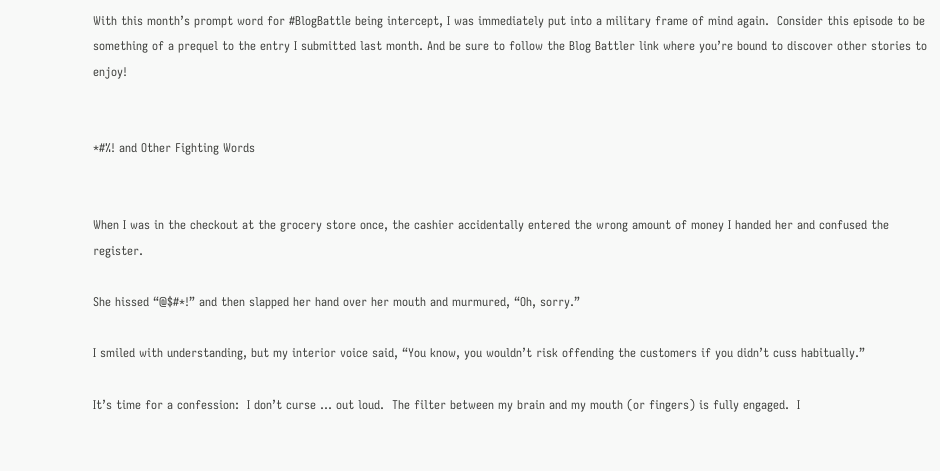With this month’s prompt word for #BlogBattle being intercept, I was immediately put into a military frame of mind again.  Consider this episode to be something of a prequel to the entry I submitted last month. And be sure to follow the Blog Battler link where you’re bound to discover other stories to enjoy!


*#%! and Other Fighting Words


When I was in the checkout at the grocery store once, the cashier accidentally entered the wrong amount of money I handed her and confused the register.

She hissed “@$#*!” and then slapped her hand over her mouth and murmured, “Oh, sorry.”

I smiled with understanding, but my interior voice said, “You know, you wouldn’t risk offending the customers if you didn’t cuss habitually.”

It’s time for a confession:  I don’t curse … out loud.  The filter between my brain and my mouth (or fingers) is fully engaged.  I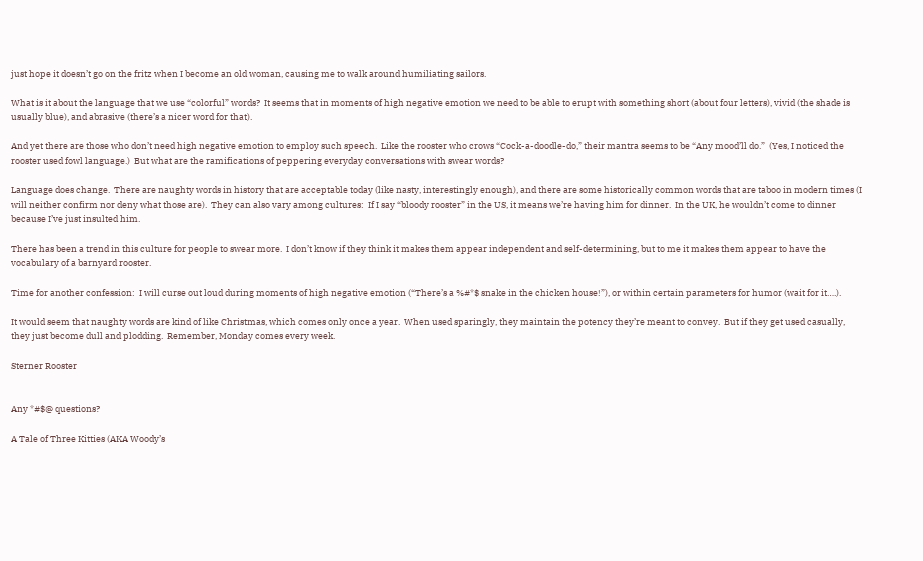just hope it doesn’t go on the fritz when I become an old woman, causing me to walk around humiliating sailors.

What is it about the language that we use “colorful” words?  It seems that in moments of high negative emotion we need to be able to erupt with something short (about four letters), vivid (the shade is usually blue), and abrasive (there’s a nicer word for that).

And yet there are those who don’t need high negative emotion to employ such speech.  Like the rooster who crows “Cock-a-doodle-do,” their mantra seems to be “Any mood’ll do.”  (Yes, I noticed the rooster used fowl language.)  But what are the ramifications of peppering everyday conversations with swear words?

Language does change.  There are naughty words in history that are acceptable today (like nasty, interestingly enough), and there are some historically common words that are taboo in modern times (I will neither confirm nor deny what those are).  They can also vary among cultures:  If I say “bloody rooster” in the US, it means we’re having him for dinner.  In the UK, he wouldn’t come to dinner because I’ve just insulted him.

There has been a trend in this culture for people to swear more.  I don’t know if they think it makes them appear independent and self-determining, but to me it makes them appear to have the vocabulary of a barnyard rooster.

Time for another confession:  I will curse out loud during moments of high negative emotion (“There’s a %#*$ snake in the chicken house!”), or within certain parameters for humor (wait for it….).

It would seem that naughty words are kind of like Christmas, which comes only once a year.  When used sparingly, they maintain the potency they’re meant to convey.  But if they get used casually, they just become dull and plodding.  Remember, Monday comes every week.

Sterner Rooster


Any *#$@ questions?

A Tale of Three Kitties (AKA Woody’s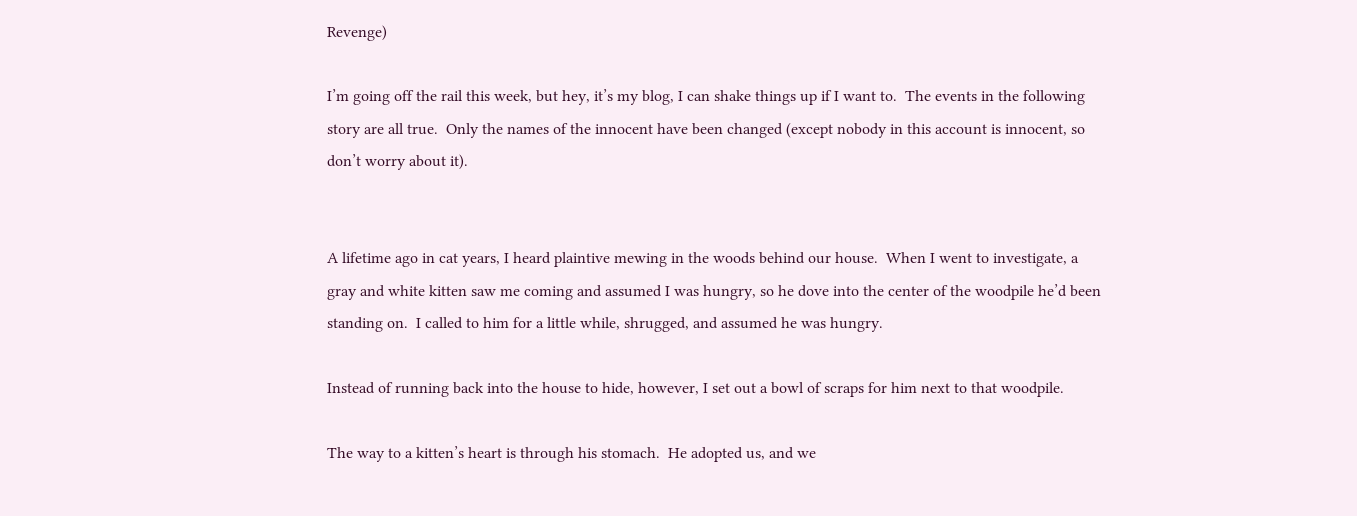Revenge)

I’m going off the rail this week, but hey, it’s my blog, I can shake things up if I want to.  The events in the following story are all true.  Only the names of the innocent have been changed (except nobody in this account is innocent, so don’t worry about it).


A lifetime ago in cat years, I heard plaintive mewing in the woods behind our house.  When I went to investigate, a gray and white kitten saw me coming and assumed I was hungry, so he dove into the center of the woodpile he’d been standing on.  I called to him for a little while, shrugged, and assumed he was hungry.

Instead of running back into the house to hide, however, I set out a bowl of scraps for him next to that woodpile.

The way to a kitten’s heart is through his stomach.  He adopted us, and we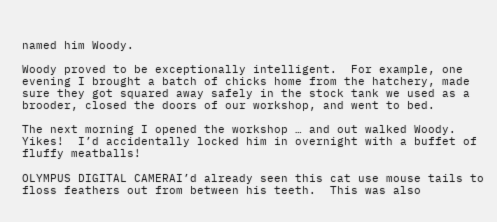named him Woody.

Woody proved to be exceptionally intelligent.  For example, one evening I brought a batch of chicks home from the hatchery, made sure they got squared away safely in the stock tank we used as a brooder, closed the doors of our workshop, and went to bed.

The next morning I opened the workshop … and out walked Woody.  Yikes!  I’d accidentally locked him in overnight with a buffet of fluffy meatballs!

OLYMPUS DIGITAL CAMERAI’d already seen this cat use mouse tails to floss feathers out from between his teeth.  This was also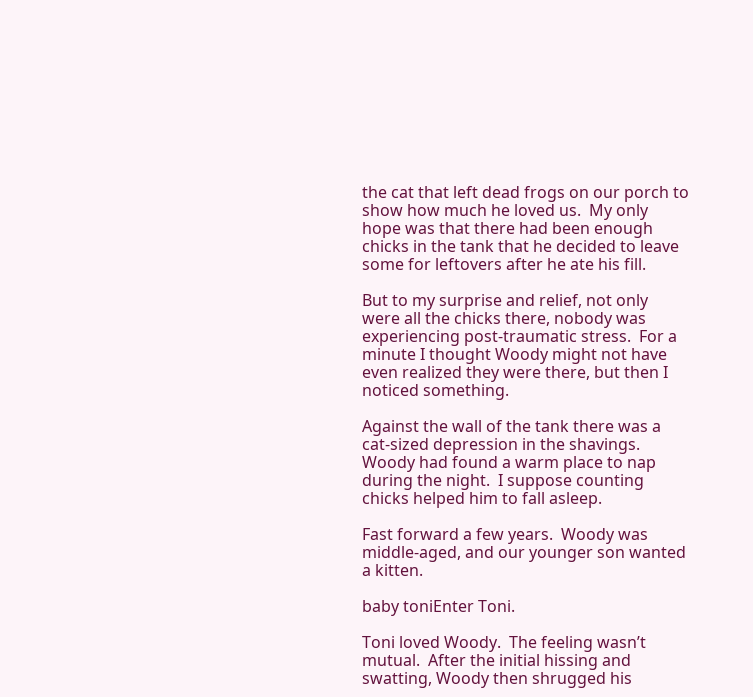the cat that left dead frogs on our porch to show how much he loved us.  My only hope was that there had been enough chicks in the tank that he decided to leave some for leftovers after he ate his fill.

But to my surprise and relief, not only were all the chicks there, nobody was experiencing post-traumatic stress.  For a minute I thought Woody might not have even realized they were there, but then I noticed something.

Against the wall of the tank there was a cat-sized depression in the shavings.  Woody had found a warm place to nap during the night.  I suppose counting chicks helped him to fall asleep.

Fast forward a few years.  Woody was middle-aged, and our younger son wanted a kitten.

baby toniEnter Toni.

Toni loved Woody.  The feeling wasn’t mutual.  After the initial hissing and swatting, Woody then shrugged his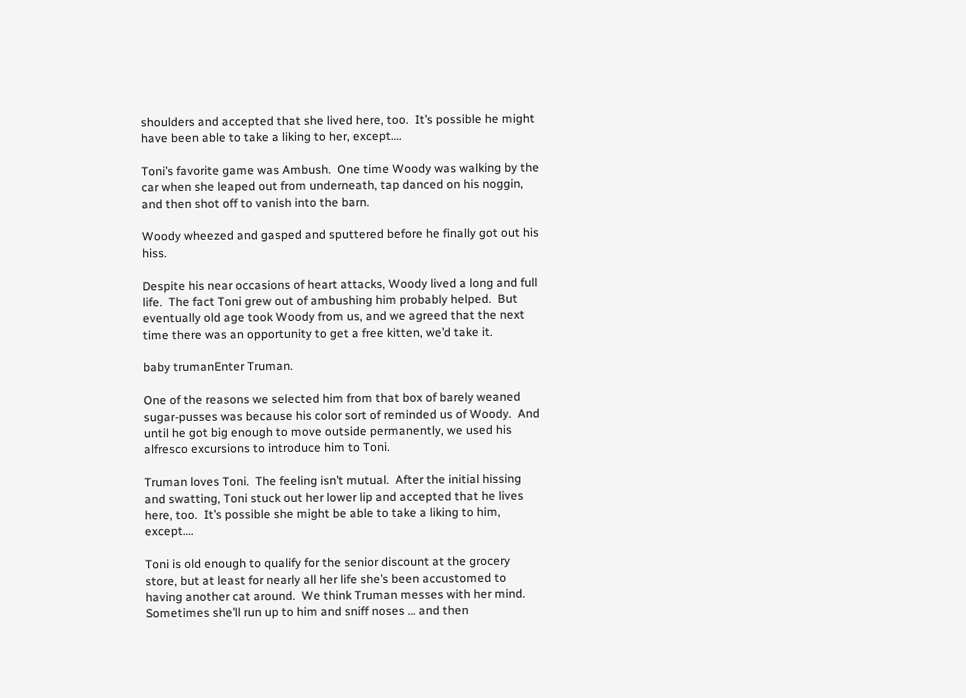shoulders and accepted that she lived here, too.  It’s possible he might have been able to take a liking to her, except….

Toni’s favorite game was Ambush.  One time Woody was walking by the car when she leaped out from underneath, tap danced on his noggin, and then shot off to vanish into the barn.

Woody wheezed and gasped and sputtered before he finally got out his hiss.

Despite his near occasions of heart attacks, Woody lived a long and full life.  The fact Toni grew out of ambushing him probably helped.  But eventually old age took Woody from us, and we agreed that the next time there was an opportunity to get a free kitten, we’d take it.

baby trumanEnter Truman.

One of the reasons we selected him from that box of barely weaned sugar-pusses was because his color sort of reminded us of Woody.  And until he got big enough to move outside permanently, we used his alfresco excursions to introduce him to Toni.

Truman loves Toni.  The feeling isn’t mutual.  After the initial hissing and swatting, Toni stuck out her lower lip and accepted that he lives here, too.  It’s possible she might be able to take a liking to him, except….

Toni is old enough to qualify for the senior discount at the grocery store, but at least for nearly all her life she’s been accustomed to having another cat around.  We think Truman messes with her mind.  Sometimes she’ll run up to him and sniff noses … and then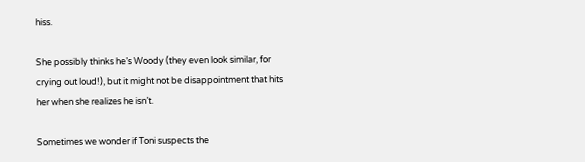hiss.

She possibly thinks he’s Woody (they even look similar, for crying out loud!), but it might not be disappointment that hits her when she realizes he isn’t.

Sometimes we wonder if Toni suspects the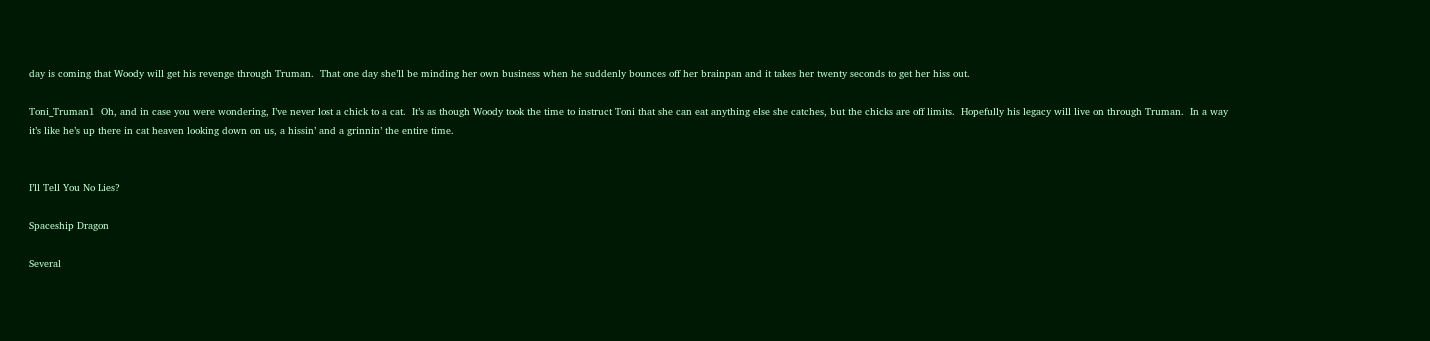day is coming that Woody will get his revenge through Truman.  That one day she’ll be minding her own business when he suddenly bounces off her brainpan and it takes her twenty seconds to get her hiss out.

Toni_Truman1  Oh, and in case you were wondering, I’ve never lost a chick to a cat.  It’s as though Woody took the time to instruct Toni that she can eat anything else she catches, but the chicks are off limits.  Hopefully his legacy will live on through Truman.  In a way it’s like he’s up there in cat heaven looking down on us, a hissin’ and a grinnin’ the entire time.


I’ll Tell You No Lies?

Spaceship Dragon

Several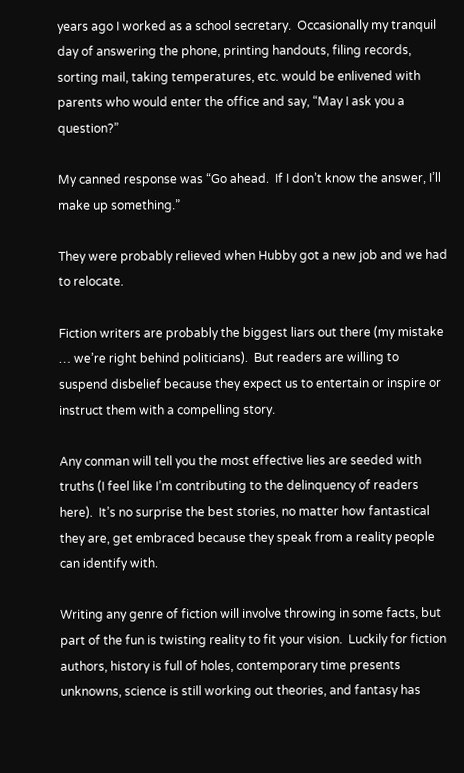years ago I worked as a school secretary.  Occasionally my tranquil day of answering the phone, printing handouts, filing records, sorting mail, taking temperatures, etc. would be enlivened with parents who would enter the office and say, “May I ask you a question?”

My canned response was “Go ahead.  If I don’t know the answer, I’ll make up something.”

They were probably relieved when Hubby got a new job and we had to relocate.

Fiction writers are probably the biggest liars out there (my mistake … we’re right behind politicians).  But readers are willing to suspend disbelief because they expect us to entertain or inspire or instruct them with a compelling story.

Any conman will tell you the most effective lies are seeded with truths (I feel like I’m contributing to the delinquency of readers here).  It’s no surprise the best stories, no matter how fantastical they are, get embraced because they speak from a reality people can identify with.

Writing any genre of fiction will involve throwing in some facts, but part of the fun is twisting reality to fit your vision.  Luckily for fiction authors, history is full of holes, contemporary time presents unknowns, science is still working out theories, and fantasy has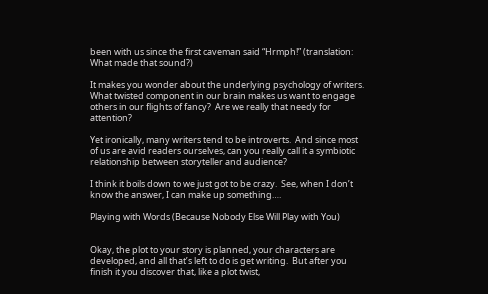been with us since the first caveman said “Hrmph!” (translation: What made that sound?)

It makes you wonder about the underlying psychology of writers.  What twisted component in our brain makes us want to engage others in our flights of fancy?  Are we really that needy for attention?

Yet ironically, many writers tend to be introverts.  And since most of us are avid readers ourselves, can you really call it a symbiotic relationship between storyteller and audience?

I think it boils down to we just got to be crazy.  See, when I don’t know the answer, I can make up something….

Playing with Words (Because Nobody Else Will Play with You)


Okay, the plot to your story is planned, your characters are developed, and all that’s left to do is get writing.  But after you finish it you discover that, like a plot twist,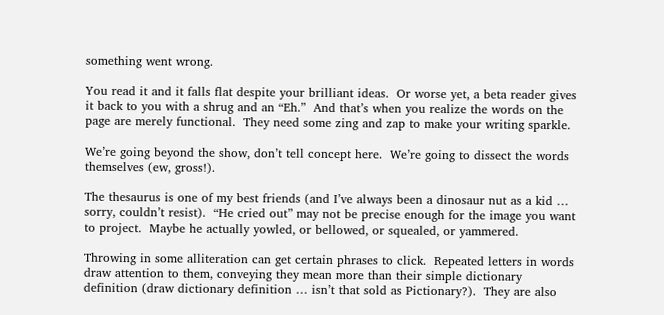something went wrong.

You read it and it falls flat despite your brilliant ideas.  Or worse yet, a beta reader gives it back to you with a shrug and an “Eh.”  And that’s when you realize the words on the page are merely functional.  They need some zing and zap to make your writing sparkle.

We’re going beyond the show, don’t tell concept here.  We’re going to dissect the words themselves (ew, gross!).

The thesaurus is one of my best friends (and I’ve always been a dinosaur nut as a kid … sorry, couldn’t resist).  “He cried out” may not be precise enough for the image you want to project.  Maybe he actually yowled, or bellowed, or squealed, or yammered.

Throwing in some alliteration can get certain phrases to click.  Repeated letters in words draw attention to them, conveying they mean more than their simple dictionary definition (draw dictionary definition … isn’t that sold as Pictionary?).  They are also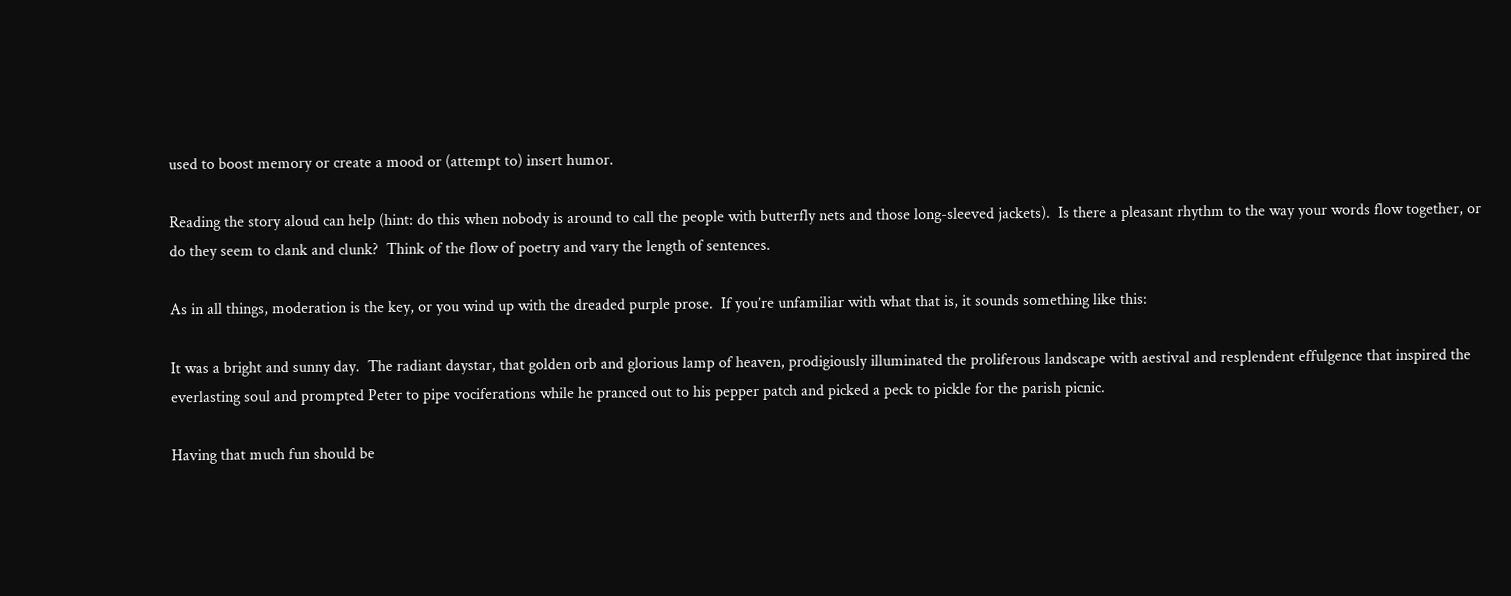used to boost memory or create a mood or (attempt to) insert humor.

Reading the story aloud can help (hint: do this when nobody is around to call the people with butterfly nets and those long-sleeved jackets).  Is there a pleasant rhythm to the way your words flow together, or do they seem to clank and clunk?  Think of the flow of poetry and vary the length of sentences.

As in all things, moderation is the key, or you wind up with the dreaded purple prose.  If you’re unfamiliar with what that is, it sounds something like this:

It was a bright and sunny day.  The radiant daystar, that golden orb and glorious lamp of heaven, prodigiously illuminated the proliferous landscape with aestival and resplendent effulgence that inspired the everlasting soul and prompted Peter to pipe vociferations while he pranced out to his pepper patch and picked a peck to pickle for the parish picnic.

Having that much fun should be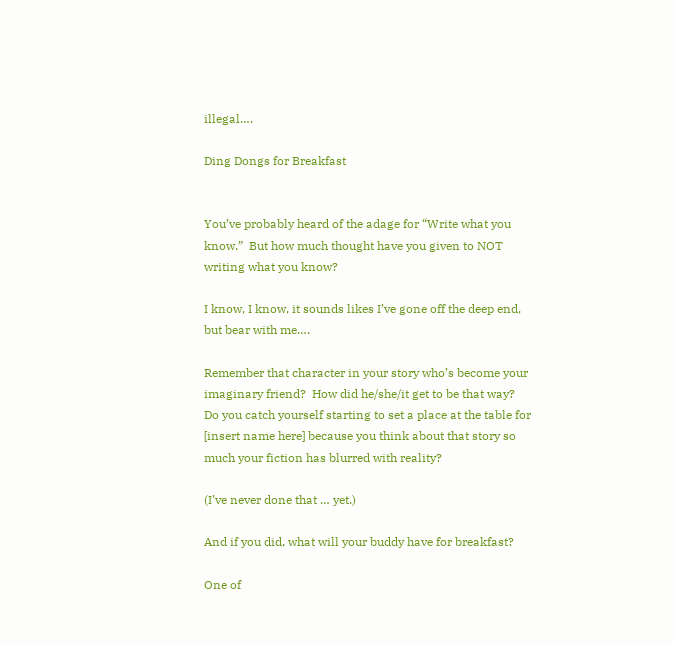illegal….

Ding Dongs for Breakfast


You’ve probably heard of the adage for “Write what you know.”  But how much thought have you given to NOT writing what you know?

I know, I know, it sounds likes I’ve gone off the deep end, but bear with me….

Remember that character in your story who’s become your imaginary friend?  How did he/she/it get to be that way?  Do you catch yourself starting to set a place at the table for [insert name here] because you think about that story so much your fiction has blurred with reality?

(I’ve never done that … yet.)

And if you did, what will your buddy have for breakfast?

One of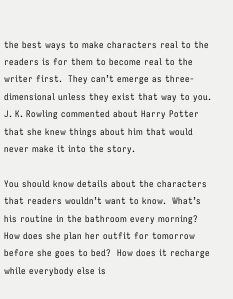the best ways to make characters real to the readers is for them to become real to the writer first.  They can’t emerge as three-dimensional unless they exist that way to you.  J. K. Rowling commented about Harry Potter that she knew things about him that would never make it into the story.

You should know details about the characters that readers wouldn’t want to know.  What’s his routine in the bathroom every morning?  How does she plan her outfit for tomorrow before she goes to bed?  How does it recharge while everybody else is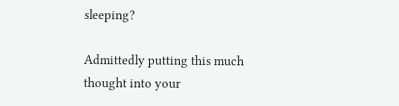sleeping?

Admittedly putting this much thought into your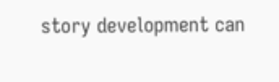story development can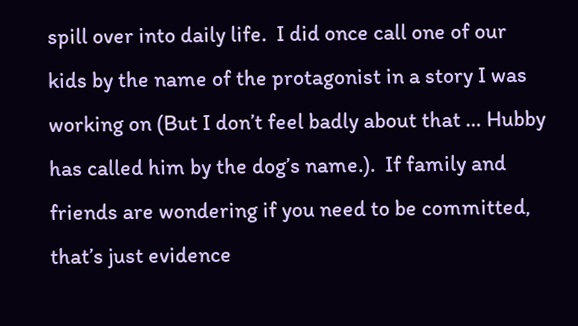spill over into daily life.  I did once call one of our kids by the name of the protagonist in a story I was working on (But I don’t feel badly about that … Hubby has called him by the dog’s name.).  If family and friends are wondering if you need to be committed, that’s just evidence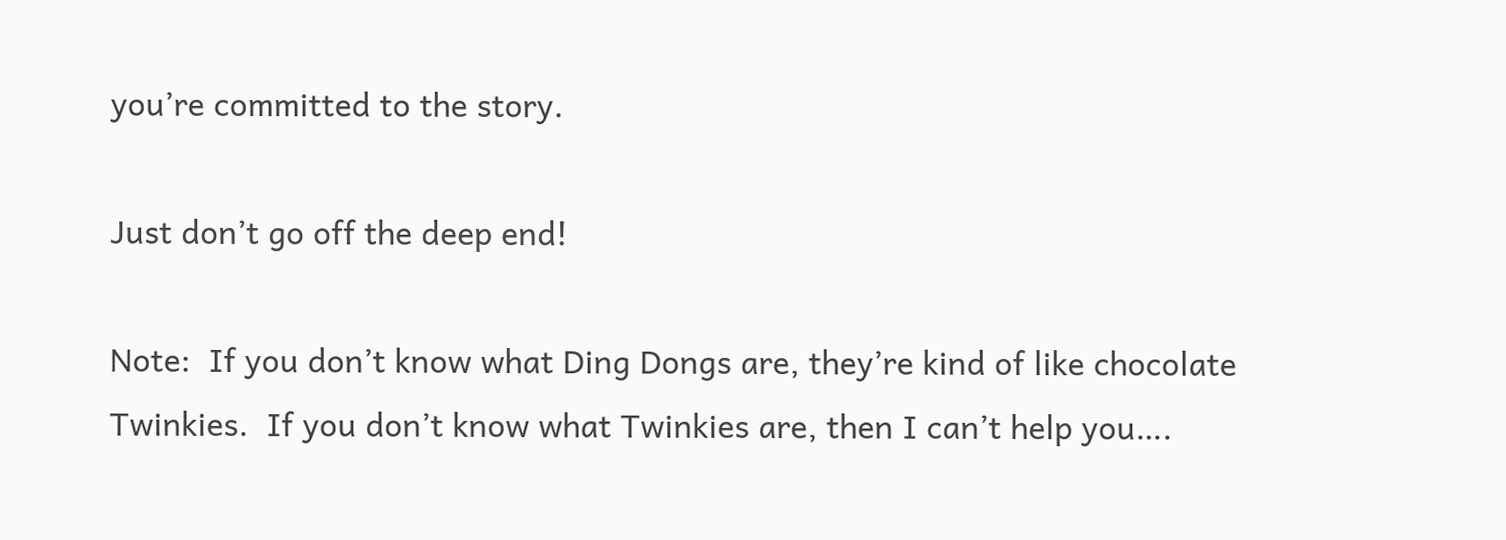you’re committed to the story.

Just don’t go off the deep end!

Note:  If you don’t know what Ding Dongs are, they’re kind of like chocolate Twinkies.  If you don’t know what Twinkies are, then I can’t help you….